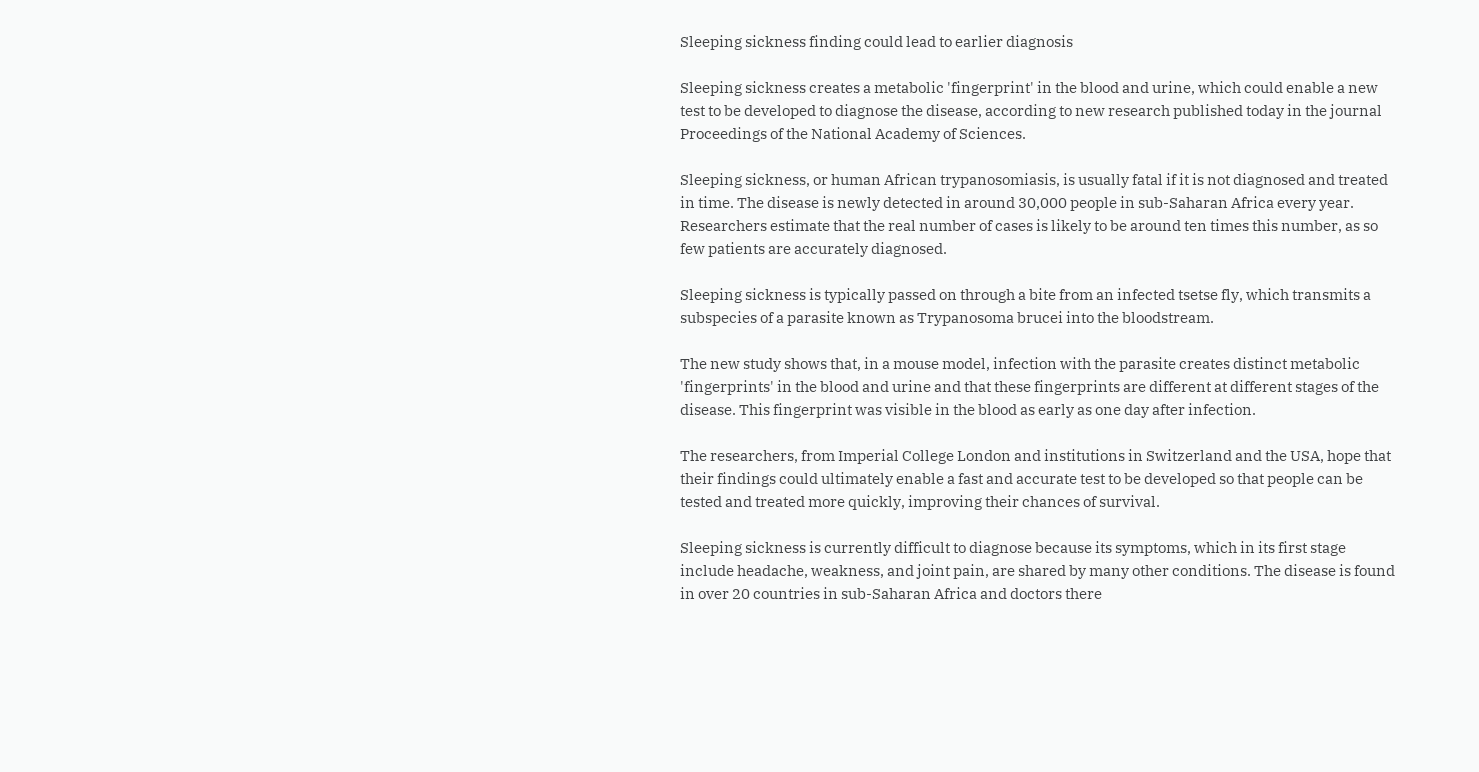Sleeping sickness finding could lead to earlier diagnosis

Sleeping sickness creates a metabolic 'fingerprint' in the blood and urine, which could enable a new test to be developed to diagnose the disease, according to new research published today in the journal Proceedings of the National Academy of Sciences.

Sleeping sickness, or human African trypanosomiasis, is usually fatal if it is not diagnosed and treated in time. The disease is newly detected in around 30,000 people in sub-Saharan Africa every year. Researchers estimate that the real number of cases is likely to be around ten times this number, as so few patients are accurately diagnosed.

Sleeping sickness is typically passed on through a bite from an infected tsetse fly, which transmits a subspecies of a parasite known as Trypanosoma brucei into the bloodstream.

The new study shows that, in a mouse model, infection with the parasite creates distinct metabolic 'fingerprints' in the blood and urine and that these fingerprints are different at different stages of the disease. This fingerprint was visible in the blood as early as one day after infection.

The researchers, from Imperial College London and institutions in Switzerland and the USA, hope that their findings could ultimately enable a fast and accurate test to be developed so that people can be tested and treated more quickly, improving their chances of survival.

Sleeping sickness is currently difficult to diagnose because its symptoms, which in its first stage include headache, weakness, and joint pain, are shared by many other conditions. The disease is found in over 20 countries in sub-Saharan Africa and doctors there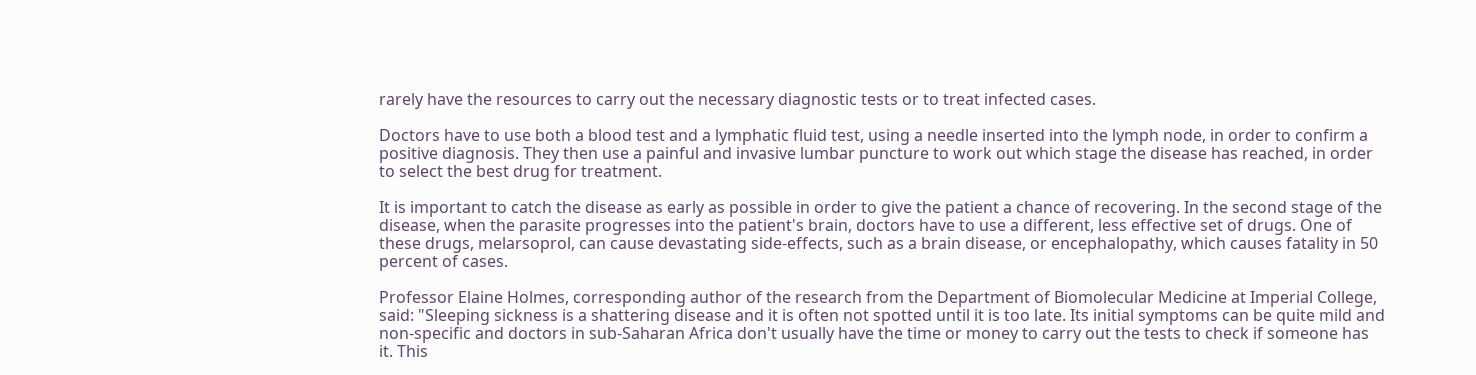rarely have the resources to carry out the necessary diagnostic tests or to treat infected cases.

Doctors have to use both a blood test and a lymphatic fluid test, using a needle inserted into the lymph node, in order to confirm a positive diagnosis. They then use a painful and invasive lumbar puncture to work out which stage the disease has reached, in order to select the best drug for treatment.

It is important to catch the disease as early as possible in order to give the patient a chance of recovering. In the second stage of the disease, when the parasite progresses into the patient's brain, doctors have to use a different, less effective set of drugs. One of these drugs, melarsoprol, can cause devastating side-effects, such as a brain disease, or encephalopathy, which causes fatality in 50 percent of cases.

Professor Elaine Holmes, corresponding author of the research from the Department of Biomolecular Medicine at Imperial College, said: "Sleeping sickness is a shattering disease and it is often not spotted until it is too late. Its initial symptoms can be quite mild and non-specific and doctors in sub-Saharan Africa don't usually have the time or money to carry out the tests to check if someone has it. This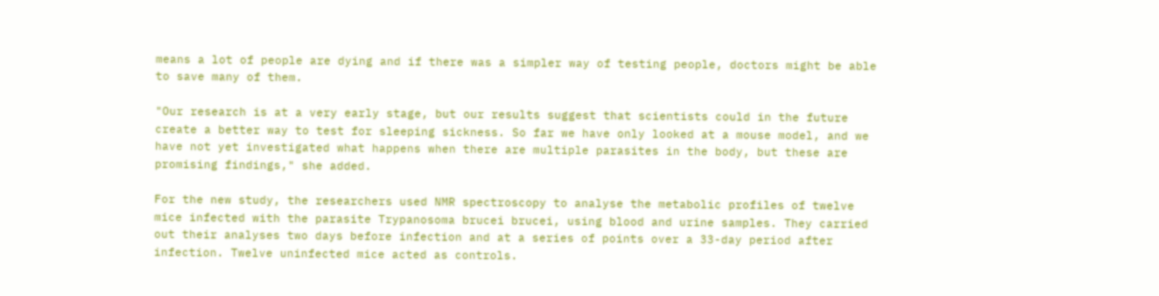means a lot of people are dying and if there was a simpler way of testing people, doctors might be able to save many of them.

"Our research is at a very early stage, but our results suggest that scientists could in the future create a better way to test for sleeping sickness. So far we have only looked at a mouse model, and we have not yet investigated what happens when there are multiple parasites in the body, but these are promising findings," she added.

For the new study, the researchers used NMR spectroscopy to analyse the metabolic profiles of twelve mice infected with the parasite Trypanosoma brucei brucei, using blood and urine samples. They carried out their analyses two days before infection and at a series of points over a 33-day period after infection. Twelve uninfected mice acted as controls.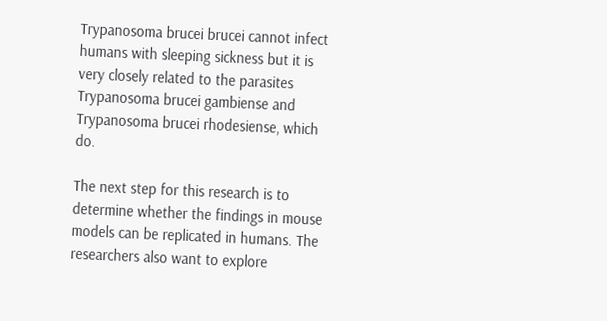Trypanosoma brucei brucei cannot infect humans with sleeping sickness but it is very closely related to the parasites Trypanosoma brucei gambiense and Trypanosoma brucei rhodesiense, which do.

The next step for this research is to determine whether the findings in mouse models can be replicated in humans. The researchers also want to explore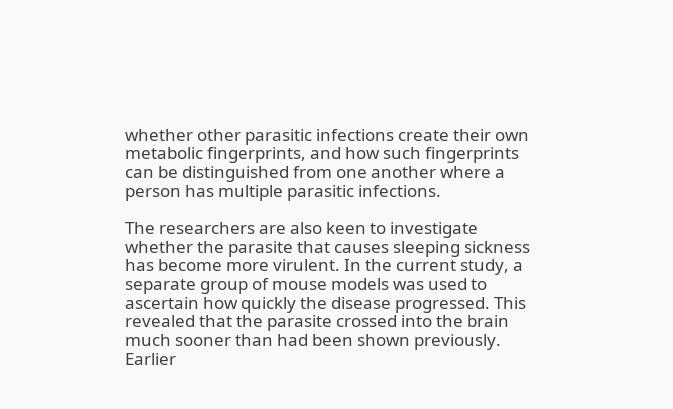whether other parasitic infections create their own metabolic fingerprints, and how such fingerprints can be distinguished from one another where a person has multiple parasitic infections.

The researchers are also keen to investigate whether the parasite that causes sleeping sickness has become more virulent. In the current study, a separate group of mouse models was used to ascertain how quickly the disease progressed. This revealed that the parasite crossed into the brain much sooner than had been shown previously. Earlier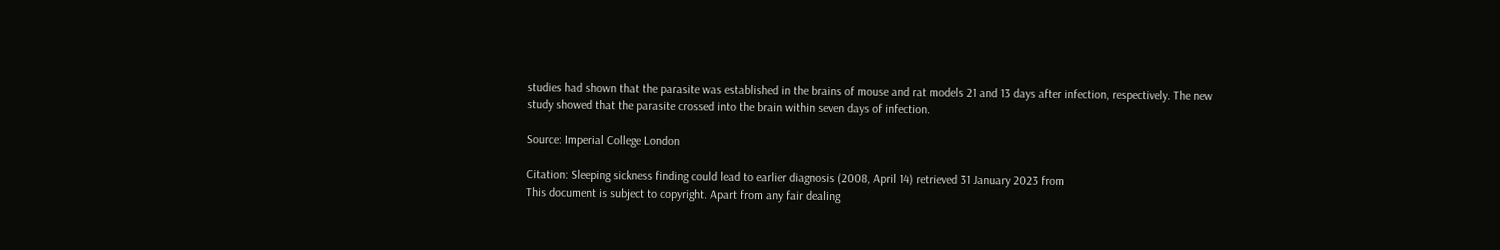studies had shown that the parasite was established in the brains of mouse and rat models 21 and 13 days after infection, respectively. The new study showed that the parasite crossed into the brain within seven days of infection.

Source: Imperial College London

Citation: Sleeping sickness finding could lead to earlier diagnosis (2008, April 14) retrieved 31 January 2023 from
This document is subject to copyright. Apart from any fair dealing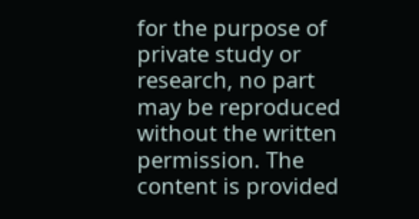for the purpose of private study or research, no part may be reproduced without the written permission. The content is provided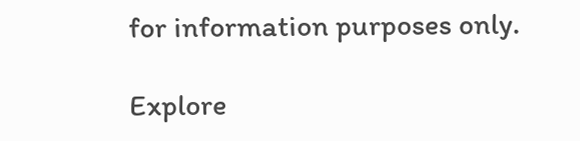for information purposes only.

Explore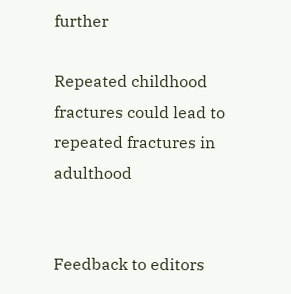further

Repeated childhood fractures could lead to repeated fractures in adulthood


Feedback to editors